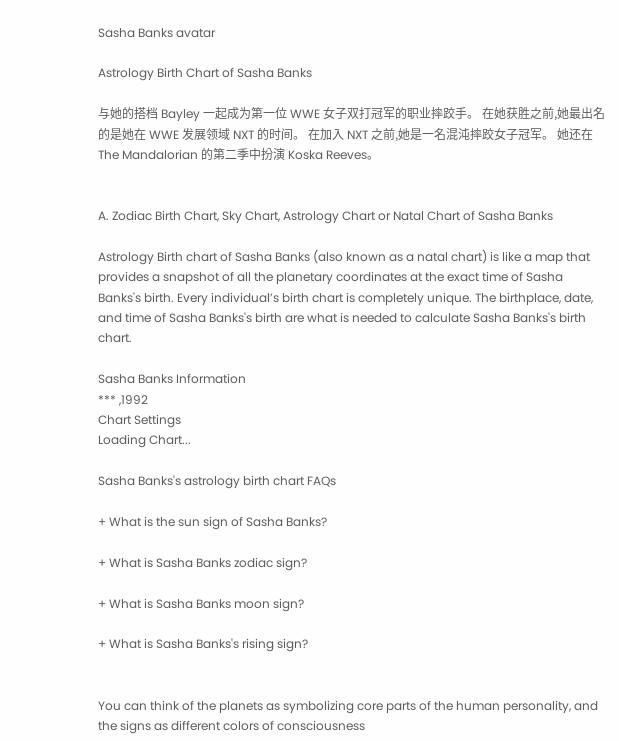Sasha Banks avatar

Astrology Birth Chart of Sasha Banks

与她的搭档 Bayley 一起成为第一位 WWE 女子双打冠军的职业摔跤手。 在她获胜之前,她最出名的是她在 WWE 发展领域 NXT 的时间。 在加入 NXT 之前,她是一名混沌摔跤女子冠军。 她还在 The Mandalorian 的第二季中扮演 Koska Reeves。


A. Zodiac Birth Chart, Sky Chart, Astrology Chart or Natal Chart of Sasha Banks

Astrology Birth chart of Sasha Banks (also known as a natal chart) is like a map that provides a snapshot of all the planetary coordinates at the exact time of Sasha Banks's birth. Every individual’s birth chart is completely unique. The birthplace, date, and time of Sasha Banks's birth are what is needed to calculate Sasha Banks's birth chart.

Sasha Banks Information
*** ,1992
Chart Settings
Loading Chart...

Sasha Banks's astrology birth chart FAQs

+ What is the sun sign of Sasha Banks?

+ What is Sasha Banks zodiac sign?

+ What is Sasha Banks moon sign?

+ What is Sasha Banks's rising sign?


You can think of the planets as symbolizing core parts of the human personality, and the signs as different colors of consciousness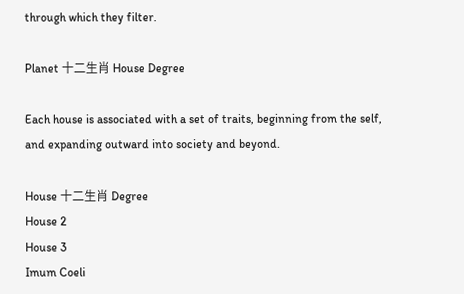through which they filter.

Planet 十二生肖 House Degree

Each house is associated with a set of traits, beginning from the self, and expanding outward into society and beyond.

House 十二生肖 Degree
House 2
House 3
Imum Coeli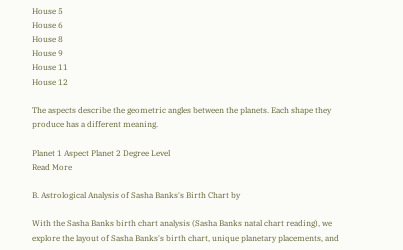House 5
House 6
House 8
House 9
House 11
House 12

The aspects describe the geometric angles between the planets. Each shape they produce has a different meaning.

Planet 1 Aspect Planet 2 Degree Level
Read More

B. Astrological Analysis of Sasha Banks's Birth Chart by

With the Sasha Banks birth chart analysis (Sasha Banks natal chart reading), we explore the layout of Sasha Banks's birth chart, unique planetary placements, and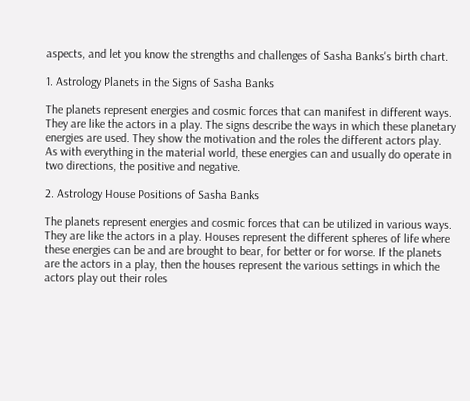aspects, and let you know the strengths and challenges of Sasha Banks's birth chart.

1. Astrology Planets in the Signs of Sasha Banks

The planets represent energies and cosmic forces that can manifest in different ways. They are like the actors in a play. The signs describe the ways in which these planetary energies are used. They show the motivation and the roles the different actors play. As with everything in the material world, these energies can and usually do operate in two directions, the positive and negative.

2. Astrology House Positions of Sasha Banks

The planets represent energies and cosmic forces that can be utilized in various ways. They are like the actors in a play. Houses represent the different spheres of life where these energies can be and are brought to bear, for better or for worse. If the planets are the actors in a play, then the houses represent the various settings in which the actors play out their roles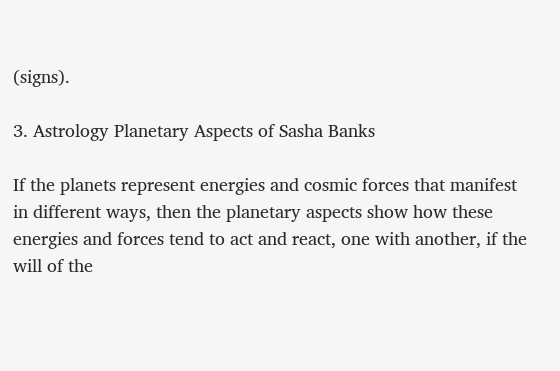(signs).

3. Astrology Planetary Aspects of Sasha Banks

If the planets represent energies and cosmic forces that manifest in different ways, then the planetary aspects show how these energies and forces tend to act and react, one with another, if the will of the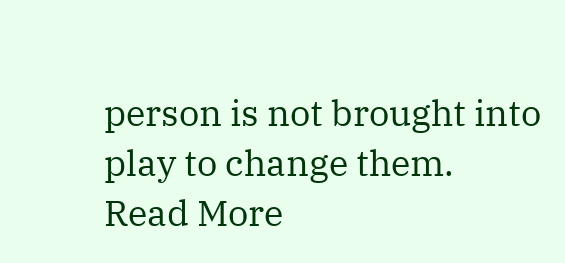person is not brought into play to change them.
Read More